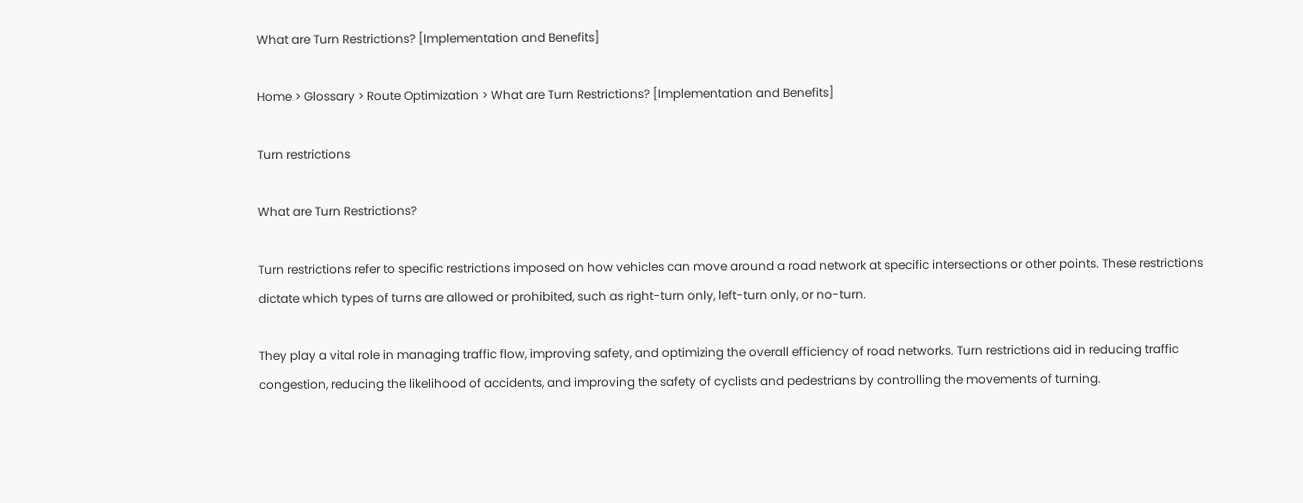What are Turn Restrictions? [Implementation and Benefits]

Home > Glossary > Route Optimization > What are Turn Restrictions? [Implementation and Benefits]

Turn restrictions

What are Turn Restrictions?

Turn restrictions refer to specific restrictions imposed on how vehicles can move around a road network at specific intersections or other points. These restrictions dictate which types of turns are allowed or prohibited, such as right-turn only, left-turn only, or no-turn.

They play a vital role in managing traffic flow, improving safety, and optimizing the overall efficiency of road networks. Turn restrictions aid in reducing traffic congestion, reducing the likelihood of accidents, and improving the safety of cyclists and pedestrians by controlling the movements of turning.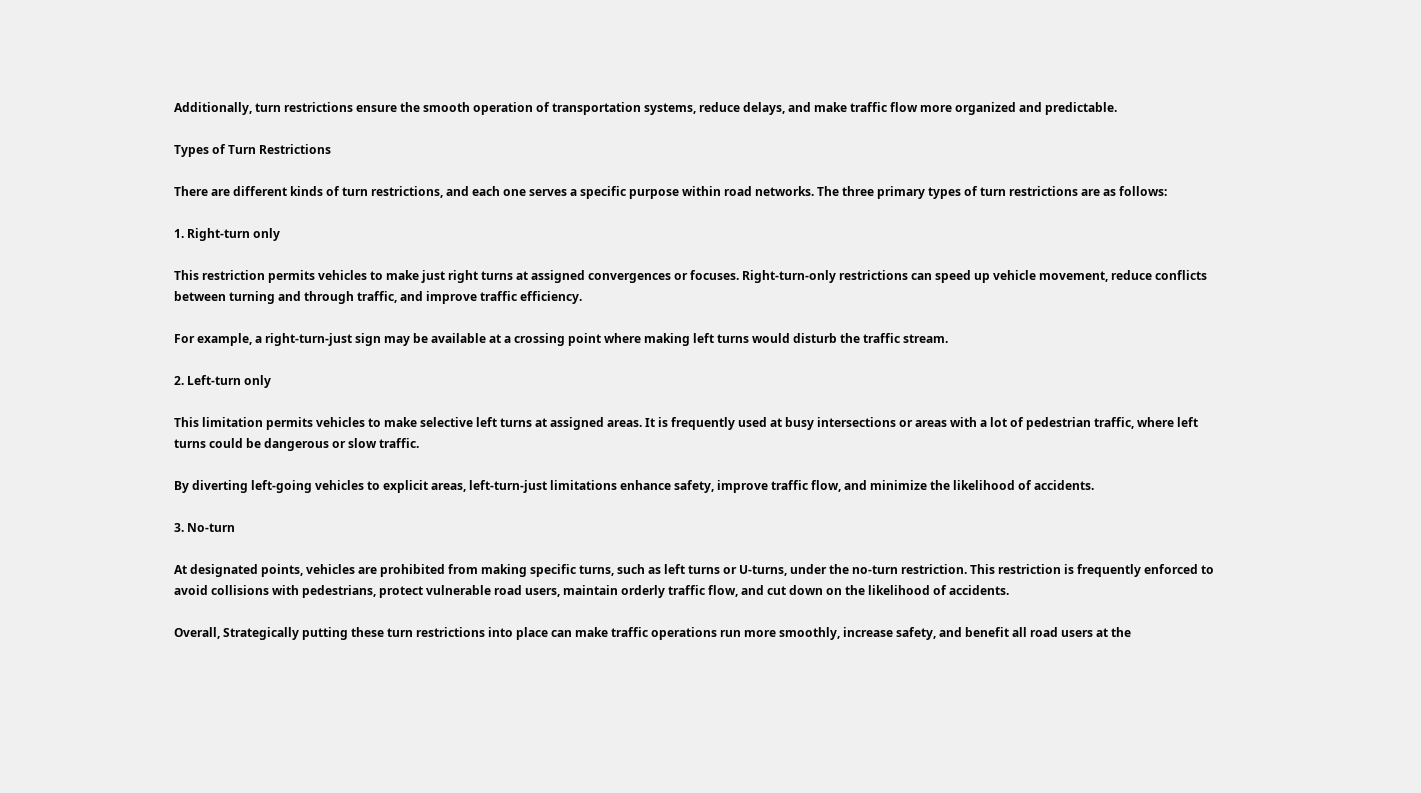Additionally, turn restrictions ensure the smooth operation of transportation systems, reduce delays, and make traffic flow more organized and predictable.

Types of Turn Restrictions

There are different kinds of turn restrictions, and each one serves a specific purpose within road networks. The three primary types of turn restrictions are as follows:

1. Right-turn only

This restriction permits vehicles to make just right turns at assigned convergences or focuses. Right-turn-only restrictions can speed up vehicle movement, reduce conflicts between turning and through traffic, and improve traffic efficiency.

For example, a right-turn-just sign may be available at a crossing point where making left turns would disturb the traffic stream.

2. Left-turn only

This limitation permits vehicles to make selective left turns at assigned areas. It is frequently used at busy intersections or areas with a lot of pedestrian traffic, where left turns could be dangerous or slow traffic.

By diverting left-going vehicles to explicit areas, left-turn-just limitations enhance safety, improve traffic flow, and minimize the likelihood of accidents.

3. No-turn

At designated points, vehicles are prohibited from making specific turns, such as left turns or U-turns, under the no-turn restriction. This restriction is frequently enforced to avoid collisions with pedestrians, protect vulnerable road users, maintain orderly traffic flow, and cut down on the likelihood of accidents.

Overall, Strategically putting these turn restrictions into place can make traffic operations run more smoothly, increase safety, and benefit all road users at the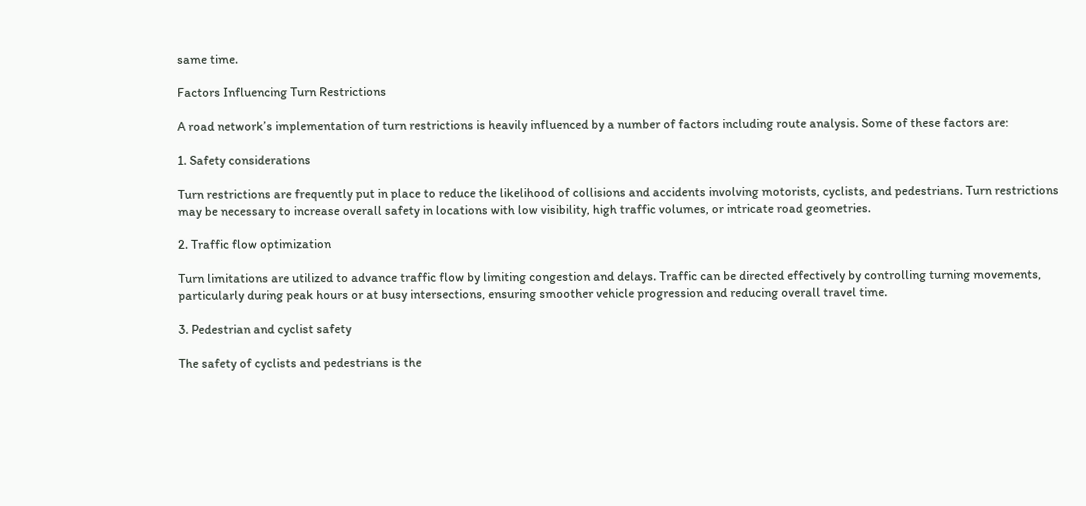same time.

Factors Influencing Turn Restrictions

A road network’s implementation of turn restrictions is heavily influenced by a number of factors including route analysis. Some of these factors are:

1. Safety considerations

Turn restrictions are frequently put in place to reduce the likelihood of collisions and accidents involving motorists, cyclists, and pedestrians. Turn restrictions may be necessary to increase overall safety in locations with low visibility, high traffic volumes, or intricate road geometries.

2. Traffic flow optimization

Turn limitations are utilized to advance traffic flow by limiting congestion and delays. Traffic can be directed effectively by controlling turning movements, particularly during peak hours or at busy intersections, ensuring smoother vehicle progression and reducing overall travel time.

3. Pedestrian and cyclist safety

The safety of cyclists and pedestrians is the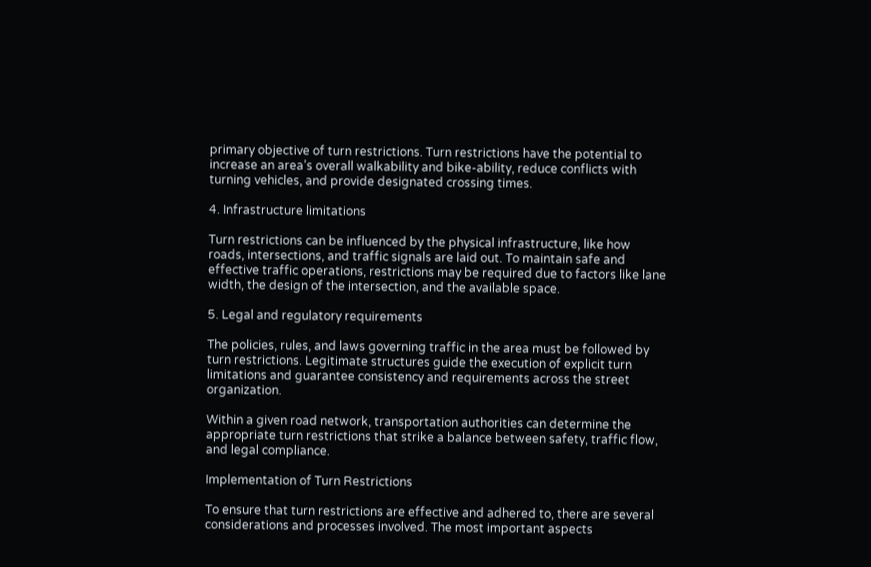primary objective of turn restrictions. Turn restrictions have the potential to increase an area’s overall walkability and bike-ability, reduce conflicts with turning vehicles, and provide designated crossing times.

4. Infrastructure limitations

Turn restrictions can be influenced by the physical infrastructure, like how roads, intersections, and traffic signals are laid out. To maintain safe and effective traffic operations, restrictions may be required due to factors like lane width, the design of the intersection, and the available space.

5. Legal and regulatory requirements

The policies, rules, and laws governing traffic in the area must be followed by turn restrictions. Legitimate structures guide the execution of explicit turn limitations and guarantee consistency and requirements across the street organization.

Within a given road network, transportation authorities can determine the appropriate turn restrictions that strike a balance between safety, traffic flow, and legal compliance.

Implementation of Turn Restrictions

To ensure that turn restrictions are effective and adhered to, there are several considerations and processes involved. The most important aspects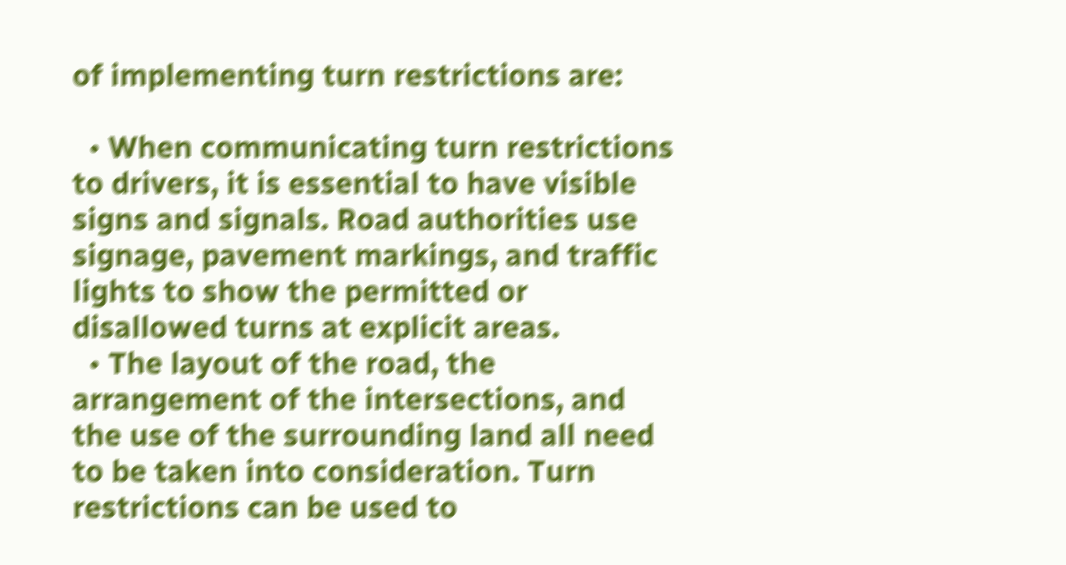of implementing turn restrictions are:

  • When communicating turn restrictions to drivers, it is essential to have visible signs and signals. Road authorities use signage, pavement markings, and traffic lights to show the permitted or disallowed turns at explicit areas.
  • The layout of the road, the arrangement of the intersections, and the use of the surrounding land all need to be taken into consideration. Turn restrictions can be used to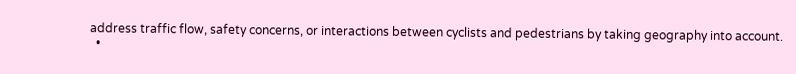address traffic flow, safety concerns, or interactions between cyclists and pedestrians by taking geography into account.
  •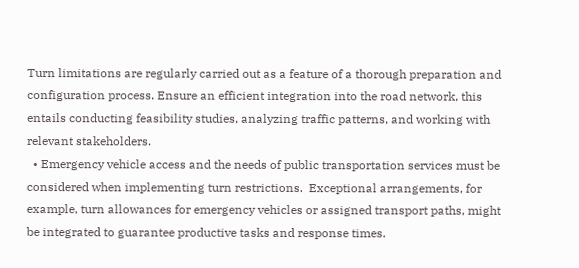Turn limitations are regularly carried out as a feature of a thorough preparation and configuration process. Ensure an efficient integration into the road network, this entails conducting feasibility studies, analyzing traffic patterns, and working with relevant stakeholders.
  • Emergency vehicle access and the needs of public transportation services must be considered when implementing turn restrictions.  Exceptional arrangements, for example, turn allowances for emergency vehicles or assigned transport paths, might be integrated to guarantee productive tasks and response times.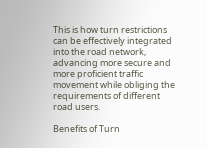This is how turn restrictions can be effectively integrated into the road network, advancing more secure and more proficient traffic movement while obliging the requirements of different road users.

Benefits of Turn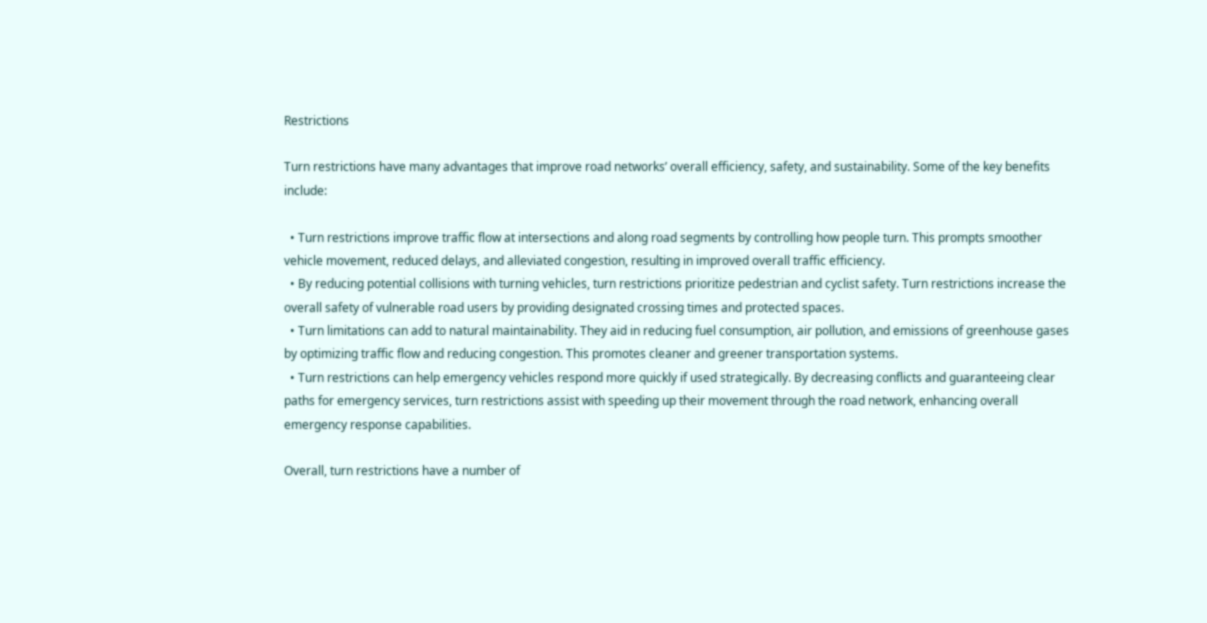Restrictions

Turn restrictions have many advantages that improve road networks’ overall efficiency, safety, and sustainability. Some of the key benefits include:

  • Turn restrictions improve traffic flow at intersections and along road segments by controlling how people turn. This prompts smoother vehicle movement, reduced delays, and alleviated congestion, resulting in improved overall traffic efficiency.
  • By reducing potential collisions with turning vehicles, turn restrictions prioritize pedestrian and cyclist safety. Turn restrictions increase the overall safety of vulnerable road users by providing designated crossing times and protected spaces.
  • Turn limitations can add to natural maintainability. They aid in reducing fuel consumption, air pollution, and emissions of greenhouse gases by optimizing traffic flow and reducing congestion. This promotes cleaner and greener transportation systems.
  • Turn restrictions can help emergency vehicles respond more quickly if used strategically. By decreasing conflicts and guaranteeing clear paths for emergency services, turn restrictions assist with speeding up their movement through the road network, enhancing overall emergency response capabilities.

Overall, turn restrictions have a number of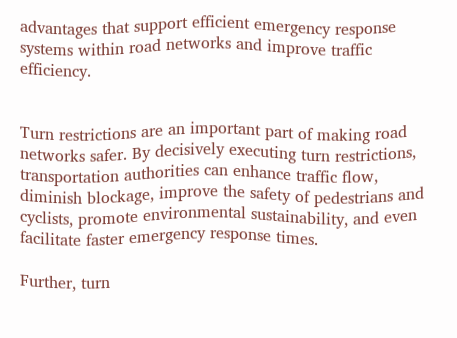advantages that support efficient emergency response systems within road networks and improve traffic efficiency.


Turn restrictions are an important part of making road networks safer. By decisively executing turn restrictions, transportation authorities can enhance traffic flow, diminish blockage, improve the safety of pedestrians and cyclists, promote environmental sustainability, and even facilitate faster emergency response times.

Further, turn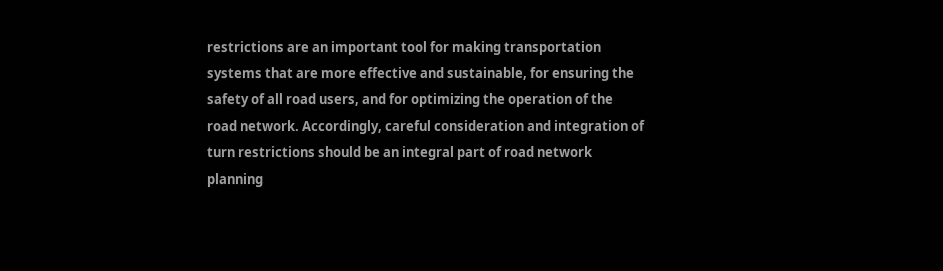restrictions are an important tool for making transportation systems that are more effective and sustainable, for ensuring the safety of all road users, and for optimizing the operation of the road network. Accordingly, careful consideration and integration of turn restrictions should be an integral part of road network planning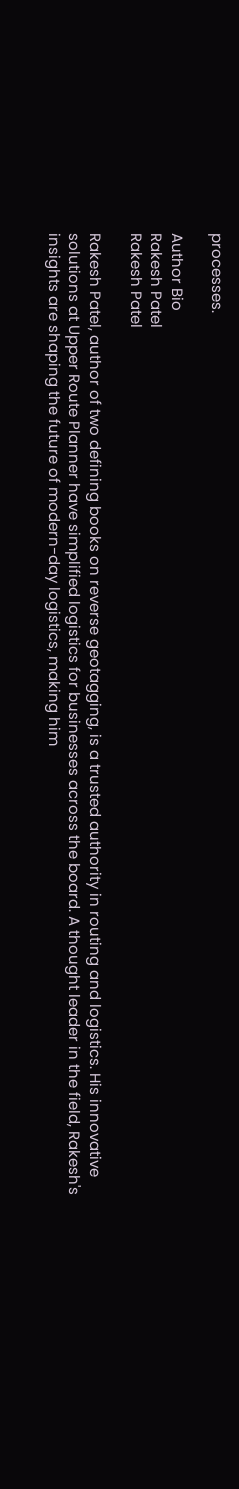processes.

Author Bio
Rakesh Patel
Rakesh Patel

Rakesh Patel, author of two defining books on reverse geotagging, is a trusted authority in routing and logistics. His innovative solutions at Upper Route Planner have simplified logistics for businesses across the board. A thought leader in the field, Rakesh's insights are shaping the future of modern-day logistics, making him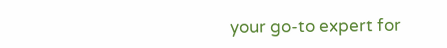your go-to expert for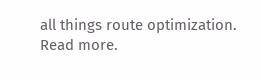all things route optimization. Read more.